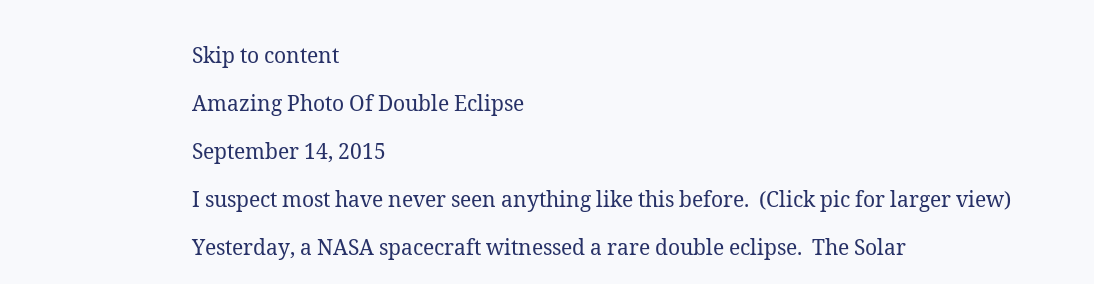Skip to content

Amazing Photo Of Double Eclipse

September 14, 2015

I suspect most have never seen anything like this before.  (Click pic for larger view)

Yesterday, a NASA spacecraft witnessed a rare double eclipse.  The Solar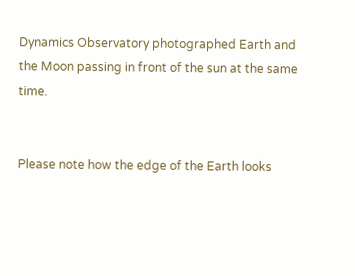Dynamics Observatory photographed Earth and the Moon passing in front of the sun at the same time.


Please note how the edge of the Earth looks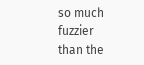so much fuzzier than the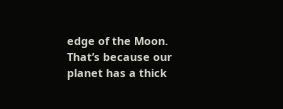edge of the Moon. That’s because our planet has a thick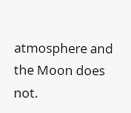atmosphere and the Moon does not.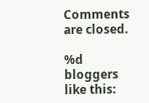Comments are closed.

%d bloggers like this: